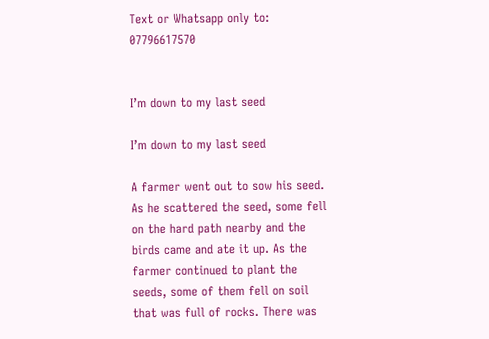Text or Whatsapp only to: 07796617570


I’m down to my last seed

I’m down to my last seed

A farmer went out to sow his seed. As he scattered the seed, some fell on the hard path nearby and the birds came and ate it up. As the farmer continued to plant the seeds, some of them fell on soil that was full of rocks. There was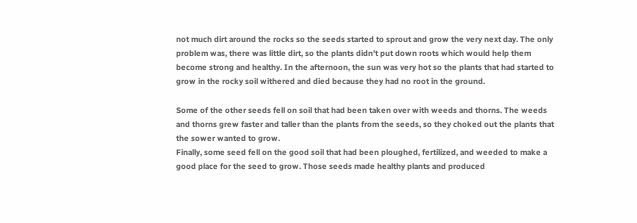not much dirt around the rocks so the seeds started to sprout and grow the very next day. The only problem was, there was little dirt, so the plants didn’t put down roots which would help them become strong and healthy. In the afternoon, the sun was very hot so the plants that had started to grow in the rocky soil withered and died because they had no root in the ground.

Some of the other seeds fell on soil that had been taken over with weeds and thorns. The weeds and thorns grew faster and taller than the plants from the seeds, so they choked out the plants that the sower wanted to grow.
Finally, some seed fell on the good soil that had been ploughed, fertilized, and weeded to make a good place for the seed to grow. Those seeds made healthy plants and produced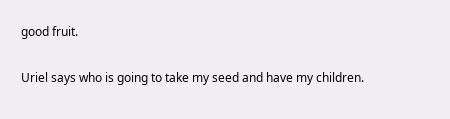good fruit.

Uriel says who is going to take my seed and have my children.